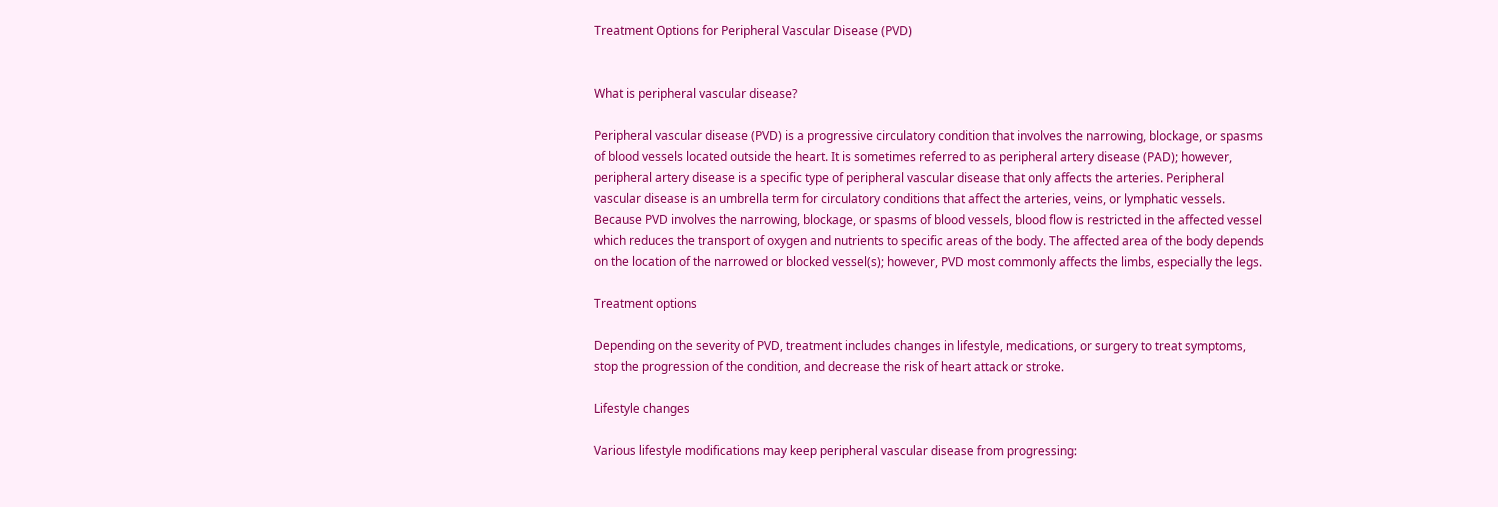Treatment Options for Peripheral Vascular Disease (PVD)


What is peripheral vascular disease?

Peripheral vascular disease (PVD) is a progressive circulatory condition that involves the narrowing, blockage, or spasms of blood vessels located outside the heart. It is sometimes referred to as peripheral artery disease (PAD); however, peripheral artery disease is a specific type of peripheral vascular disease that only affects the arteries. Peripheral vascular disease is an umbrella term for circulatory conditions that affect the arteries, veins, or lymphatic vessels. Because PVD involves the narrowing, blockage, or spasms of blood vessels, blood flow is restricted in the affected vessel which reduces the transport of oxygen and nutrients to specific areas of the body. The affected area of the body depends on the location of the narrowed or blocked vessel(s); however, PVD most commonly affects the limbs, especially the legs.

Treatment options

Depending on the severity of PVD, treatment includes changes in lifestyle, medications, or surgery to treat symptoms, stop the progression of the condition, and decrease the risk of heart attack or stroke.

Lifestyle changes

Various lifestyle modifications may keep peripheral vascular disease from progressing: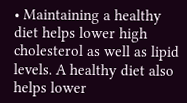• Maintaining a healthy diet helps lower high cholesterol as well as lipid levels. A healthy diet also helps lower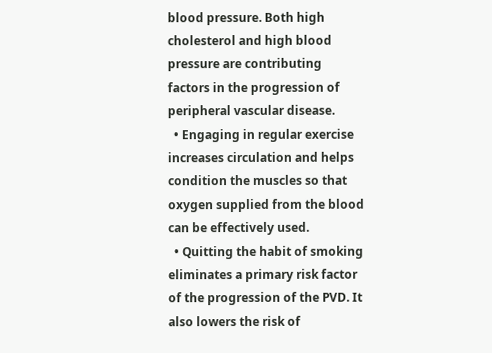blood pressure. Both high cholesterol and high blood pressure are contributing factors in the progression of peripheral vascular disease.
  • Engaging in regular exercise increases circulation and helps condition the muscles so that oxygen supplied from the blood can be effectively used.
  • Quitting the habit of smoking eliminates a primary risk factor of the progression of the PVD. It also lowers the risk of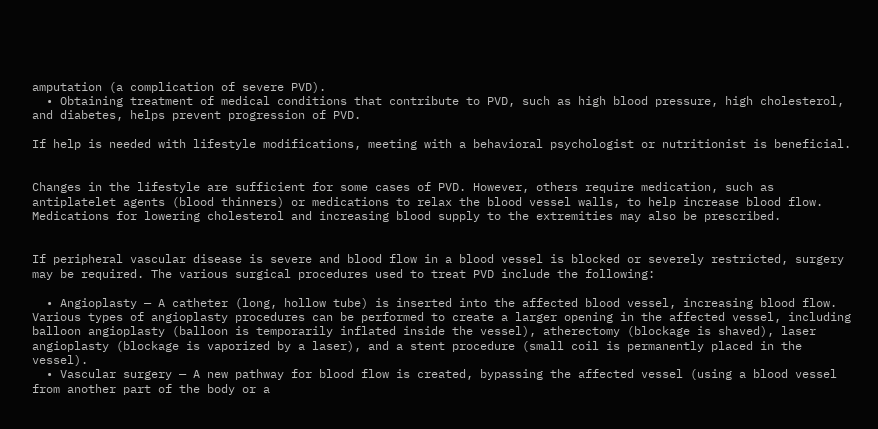amputation (a complication of severe PVD).
  • Obtaining treatment of medical conditions that contribute to PVD, such as high blood pressure, high cholesterol, and diabetes, helps prevent progression of PVD.

If help is needed with lifestyle modifications, meeting with a behavioral psychologist or nutritionist is beneficial.


Changes in the lifestyle are sufficient for some cases of PVD. However, others require medication, such as antiplatelet agents (blood thinners) or medications to relax the blood vessel walls, to help increase blood flow. Medications for lowering cholesterol and increasing blood supply to the extremities may also be prescribed.


If peripheral vascular disease is severe and blood flow in a blood vessel is blocked or severely restricted, surgery may be required. The various surgical procedures used to treat PVD include the following:

  • Angioplasty — A catheter (long, hollow tube) is inserted into the affected blood vessel, increasing blood flow. Various types of angioplasty procedures can be performed to create a larger opening in the affected vessel, including balloon angioplasty (balloon is temporarily inflated inside the vessel), atherectomy (blockage is shaved), laser angioplasty (blockage is vaporized by a laser), and a stent procedure (small coil is permanently placed in the vessel).
  • Vascular surgery — A new pathway for blood flow is created, bypassing the affected vessel (using a blood vessel from another part of the body or a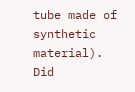tube made of synthetic material).
Did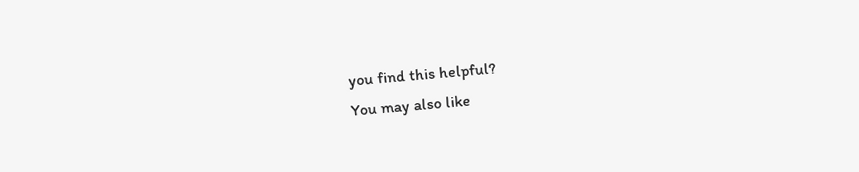you find this helpful?
You may also like